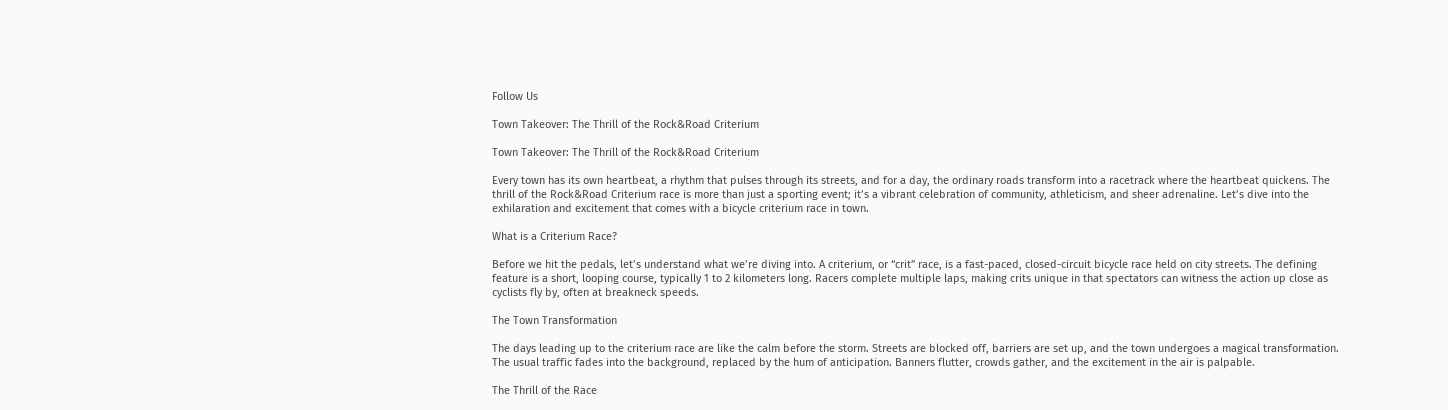Follow Us

Town Takeover: The Thrill of the Rock&Road Criterium

Town Takeover: The Thrill of the Rock&Road Criterium

Every town has its own heartbeat, a rhythm that pulses through its streets, and for a day, the ordinary roads transform into a racetrack where the heartbeat quickens. The thrill of the Rock&Road Criterium race is more than just a sporting event; it’s a vibrant celebration of community, athleticism, and sheer adrenaline. Let’s dive into the exhilaration and excitement that comes with a bicycle criterium race in town.

What is a Criterium Race?

Before we hit the pedals, let’s understand what we’re diving into. A criterium, or “crit” race, is a fast-paced, closed-circuit bicycle race held on city streets. The defining feature is a short, looping course, typically 1 to 2 kilometers long. Racers complete multiple laps, making crits unique in that spectators can witness the action up close as cyclists fly by, often at breakneck speeds.

The Town Transformation

The days leading up to the criterium race are like the calm before the storm. Streets are blocked off, barriers are set up, and the town undergoes a magical transformation. The usual traffic fades into the background, replaced by the hum of anticipation. Banners flutter, crowds gather, and the excitement in the air is palpable.

The Thrill of the Race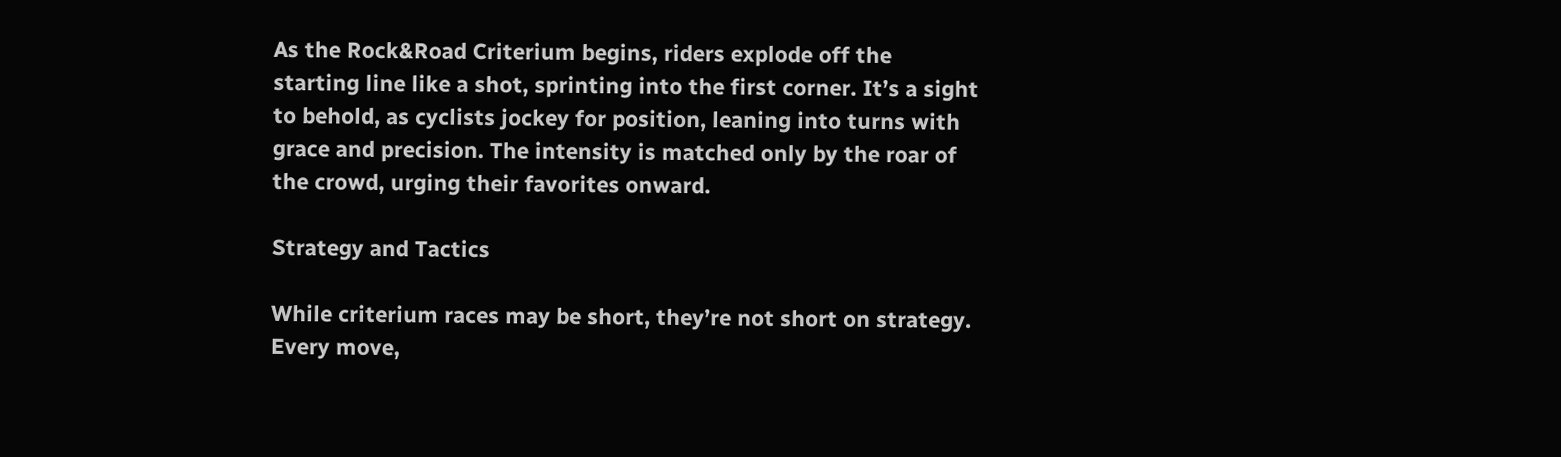As the Rock&Road Criterium begins, riders explode off the starting line like a shot, sprinting into the first corner. It’s a sight to behold, as cyclists jockey for position, leaning into turns with grace and precision. The intensity is matched only by the roar of the crowd, urging their favorites onward.

Strategy and Tactics

While criterium races may be short, they’re not short on strategy. Every move,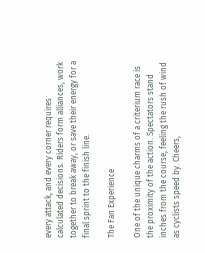every attack, and every corner requires calculated decisions. Riders form alliances, work together to break away, or save their energy for a final sprint to the finish line.

The Fan Experience

One of the unique charms of a criterium race is the proximity of the action. Spectators stand inches from the course, feeling the rush of wind as cyclists speed by. Cheers,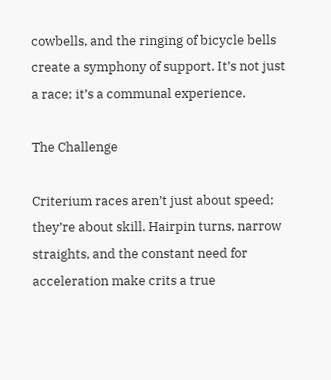cowbells, and the ringing of bicycle bells create a symphony of support. It’s not just a race; it’s a communal experience.

The Challenge

Criterium races aren’t just about speed; they’re about skill. Hairpin turns, narrow straights, and the constant need for acceleration make crits a true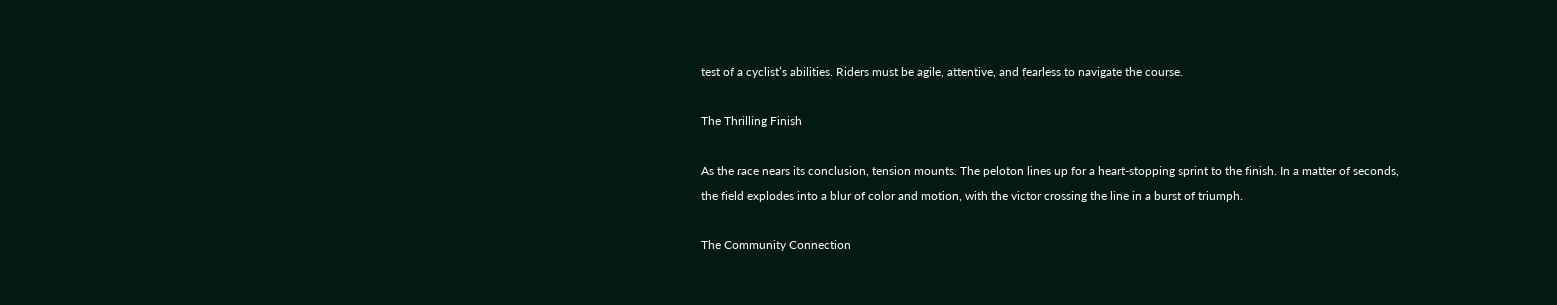test of a cyclist’s abilities. Riders must be agile, attentive, and fearless to navigate the course.

The Thrilling Finish

As the race nears its conclusion, tension mounts. The peloton lines up for a heart-stopping sprint to the finish. In a matter of seconds, the field explodes into a blur of color and motion, with the victor crossing the line in a burst of triumph.

The Community Connection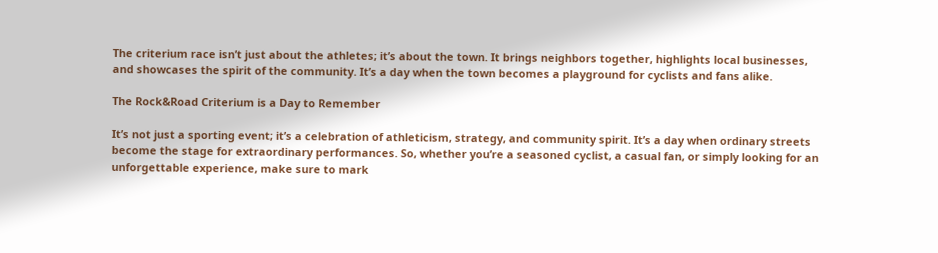The criterium race isn’t just about the athletes; it’s about the town. It brings neighbors together, highlights local businesses, and showcases the spirit of the community. It’s a day when the town becomes a playground for cyclists and fans alike.

The Rock&Road Criterium is a Day to Remember

It’s not just a sporting event; it’s a celebration of athleticism, strategy, and community spirit. It’s a day when ordinary streets become the stage for extraordinary performances. So, whether you’re a seasoned cyclist, a casual fan, or simply looking for an unforgettable experience, make sure to mark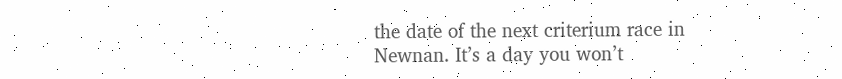the date of the next criterium race in Newnan. It’s a day you won’t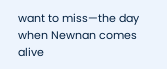want to miss—the day when Newnan comes alive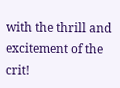with the thrill and excitement of the crit!